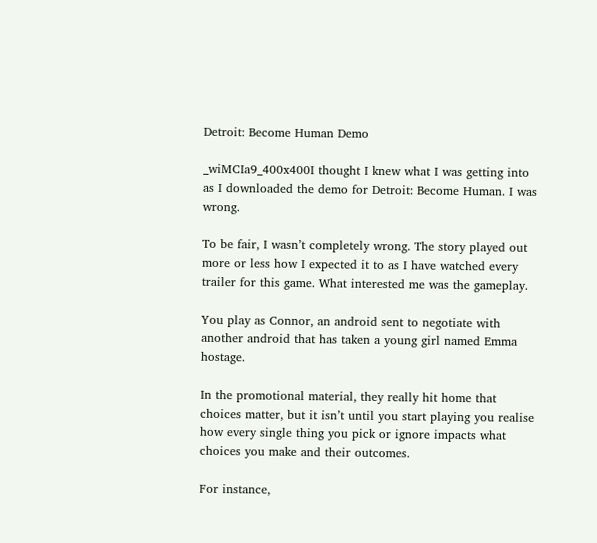Detroit: Become Human Demo

_wiMCIa9_400x400I thought I knew what I was getting into as I downloaded the demo for Detroit: Become Human. I was wrong.

To be fair, I wasn’t completely wrong. The story played out more or less how I expected it to as I have watched every trailer for this game. What interested me was the gameplay.

You play as Connor, an android sent to negotiate with another android that has taken a young girl named Emma hostage.

In the promotional material, they really hit home that choices matter, but it isn’t until you start playing you realise how every single thing you pick or ignore impacts what choices you make and their outcomes.

For instance,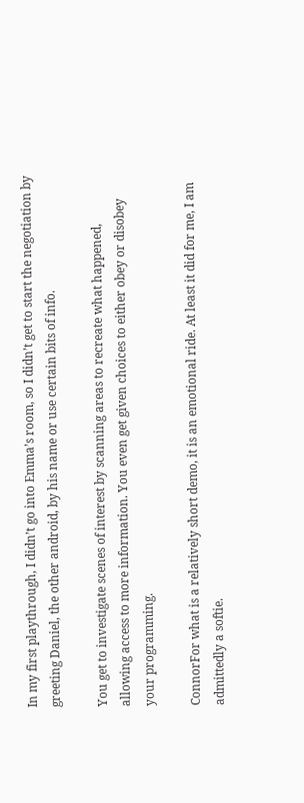In my first playthrough, I didn’t go into Emma’s room, so I didn’t get to start the negotiation by greeting Daniel, the other android, by his name or use certain bits of info.

You get to investigate scenes of interest by scanning areas to recreate what happened, allowing access to more information. You even get given choices to either obey or disobey your programming.

ConnorFor what is a relatively short demo, it is an emotional ride. At least it did for me, I am admittedly a softie.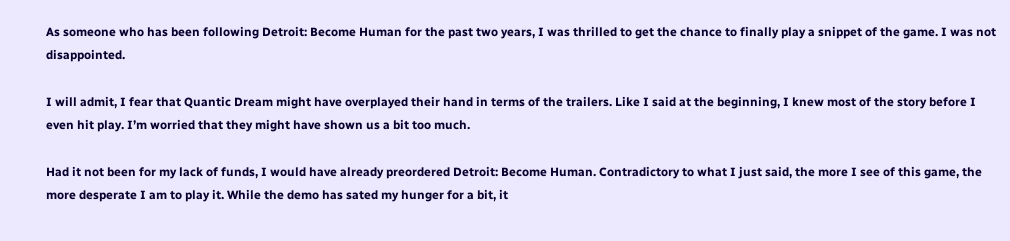As someone who has been following Detroit: Become Human for the past two years, I was thrilled to get the chance to finally play a snippet of the game. I was not disappointed.

I will admit, I fear that Quantic Dream might have overplayed their hand in terms of the trailers. Like I said at the beginning, I knew most of the story before I even hit play. I’m worried that they might have shown us a bit too much.

Had it not been for my lack of funds, I would have already preordered Detroit: Become Human. Contradictory to what I just said, the more I see of this game, the more desperate I am to play it. While the demo has sated my hunger for a bit, it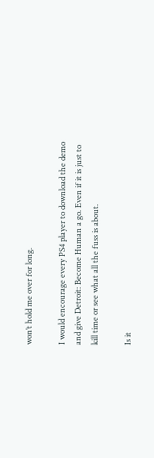won’t hold me over for long.

I would encourage every PS4 player to download the demo and give Detroit: Become Human a go. Even if it is just to kill time or see what all the fuss is about.

Is it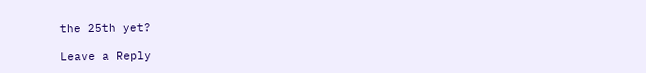the 25th yet?

Leave a Reply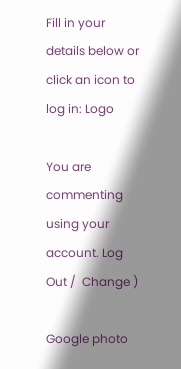Fill in your details below or click an icon to log in: Logo

You are commenting using your account. Log Out /  Change )

Google photo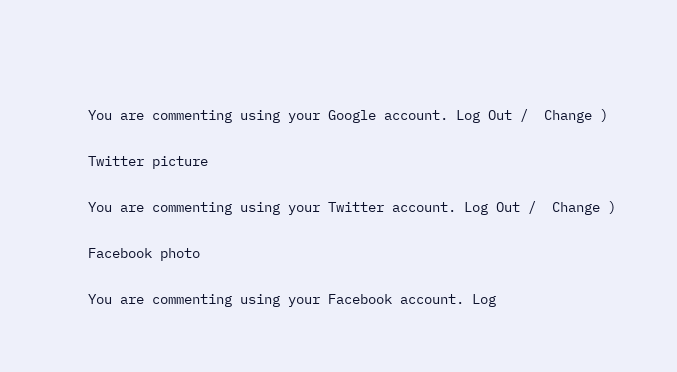You are commenting using your Google account. Log Out /  Change )

Twitter picture

You are commenting using your Twitter account. Log Out /  Change )

Facebook photo

You are commenting using your Facebook account. Log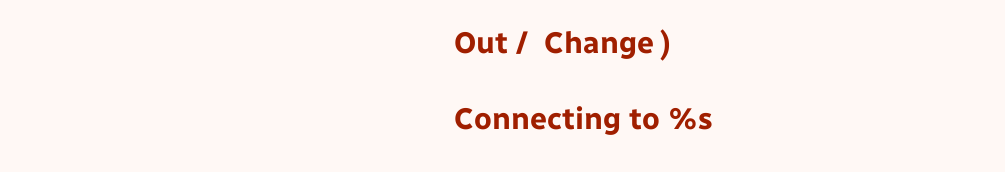Out /  Change )

Connecting to %s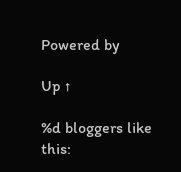Powered by

Up ↑

%d bloggers like this: